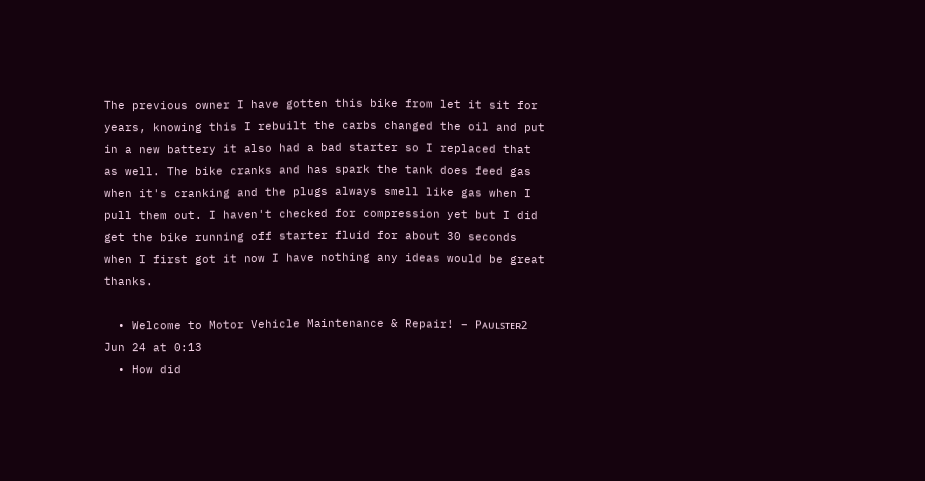The previous owner I have gotten this bike from let it sit for years, knowing this I rebuilt the carbs changed the oil and put in a new battery it also had a bad starter so I replaced that as well. The bike cranks and has spark the tank does feed gas when it's cranking and the plugs always smell like gas when I pull them out. I haven't checked for compression yet but I did get the bike running off starter fluid for about 30 seconds when I first got it now I have nothing any ideas would be great thanks.

  • Welcome to Motor Vehicle Maintenance & Repair! – Pᴀᴜʟsᴛᴇʀ2 Jun 24 at 0:13
  • How did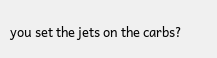you set the jets on the carbs?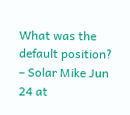What was the default position? – Solar Mike Jun 24 at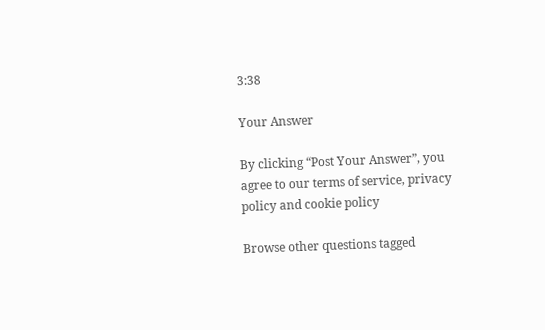3:38

Your Answer

By clicking “Post Your Answer”, you agree to our terms of service, privacy policy and cookie policy

Browse other questions tagged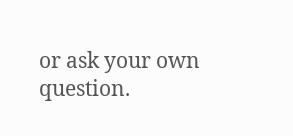or ask your own question.